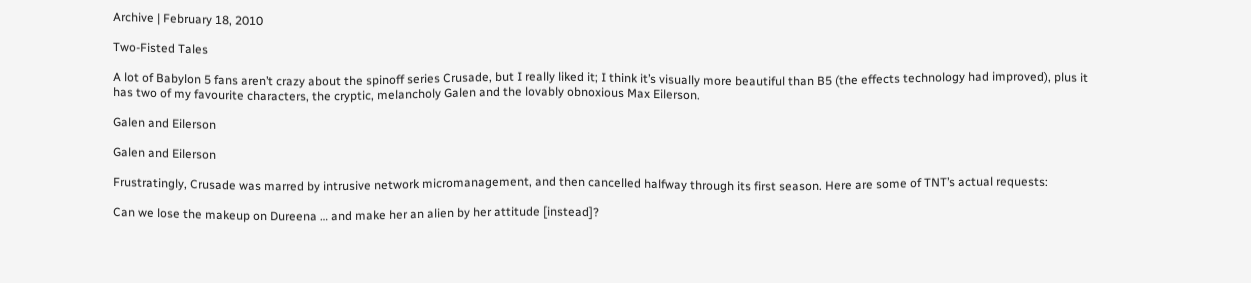Archive | February 18, 2010

Two-Fisted Tales

A lot of Babylon 5 fans aren’t crazy about the spinoff series Crusade, but I really liked it; I think it’s visually more beautiful than B5 (the effects technology had improved), plus it has two of my favourite characters, the cryptic, melancholy Galen and the lovably obnoxious Max Eilerson.

Galen and Eilerson

Galen and Eilerson

Frustratingly, Crusade was marred by intrusive network micromanagement, and then cancelled halfway through its first season. Here are some of TNT’s actual requests:

Can we lose the makeup on Dureena … and make her an alien by her attitude [instead]?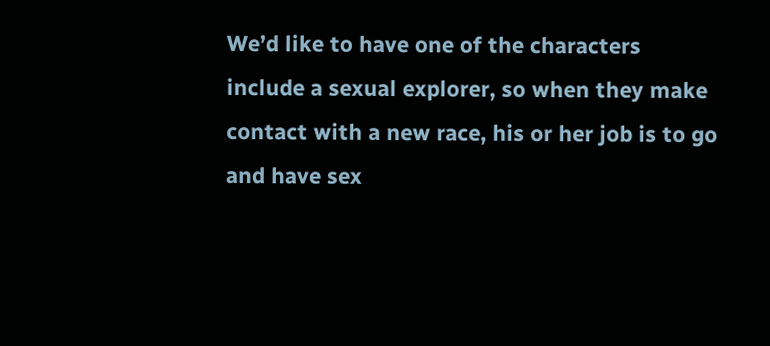We’d like to have one of the characters include a sexual explorer, so when they make contact with a new race, his or her job is to go and have sex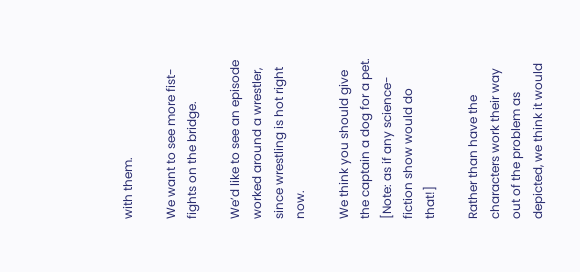with them.

We want to see more fist-fights on the bridge.

We’d like to see an episode worked around a wrestler, since wrestling is hot right now.

We think you should give the captain a dog for a pet. [Note: as if any science-fiction show would do that!]

Rather than have the characters work their way out of the problem as depicted, we think it would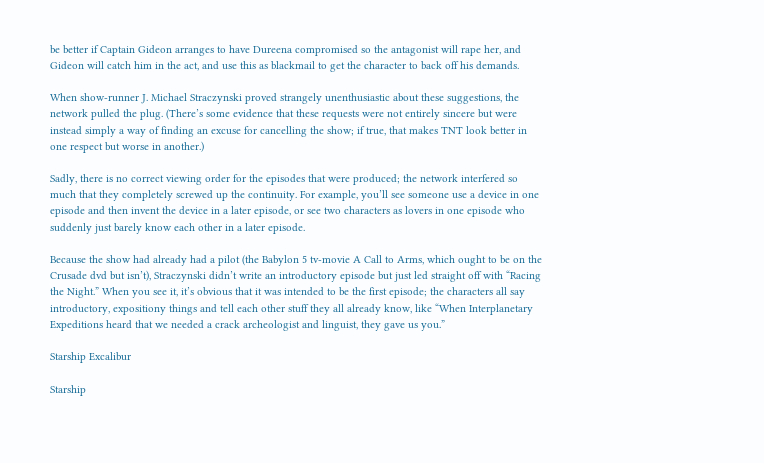be better if Captain Gideon arranges to have Dureena compromised so the antagonist will rape her, and Gideon will catch him in the act, and use this as blackmail to get the character to back off his demands.

When show-runner J. Michael Straczynski proved strangely unenthusiastic about these suggestions, the network pulled the plug. (There’s some evidence that these requests were not entirely sincere but were instead simply a way of finding an excuse for cancelling the show; if true, that makes TNT look better in one respect but worse in another.)

Sadly, there is no correct viewing order for the episodes that were produced; the network interfered so much that they completely screwed up the continuity. For example, you’ll see someone use a device in one episode and then invent the device in a later episode, or see two characters as lovers in one episode who suddenly just barely know each other in a later episode.

Because the show had already had a pilot (the Babylon 5 tv-movie A Call to Arms, which ought to be on the Crusade dvd but isn’t), Straczynski didn’t write an introductory episode but just led straight off with “Racing the Night.” When you see it, it’s obvious that it was intended to be the first episode; the characters all say introductory, expositiony things and tell each other stuff they all already know, like “When Interplanetary Expeditions heard that we needed a crack archeologist and linguist, they gave us you.”

Starship Excalibur

Starship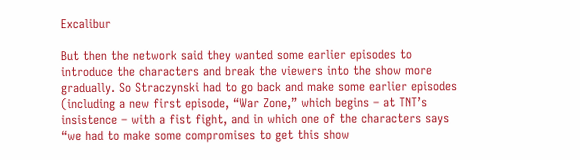Excalibur

But then the network said they wanted some earlier episodes to introduce the characters and break the viewers into the show more gradually. So Straczynski had to go back and make some earlier episodes (including a new first episode, “War Zone,” which begins – at TNT’s insistence – with a fist fight, and in which one of the characters says “we had to make some compromises to get this show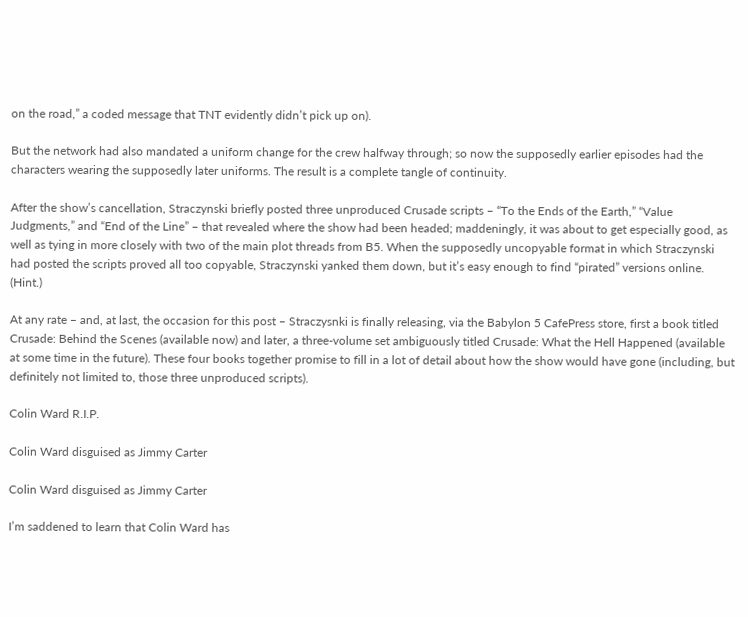on the road,” a coded message that TNT evidently didn’t pick up on).

But the network had also mandated a uniform change for the crew halfway through; so now the supposedly earlier episodes had the characters wearing the supposedly later uniforms. The result is a complete tangle of continuity.

After the show’s cancellation, Straczynski briefly posted three unproduced Crusade scripts – “To the Ends of the Earth,” “Value Judgments,” and “End of the Line” – that revealed where the show had been headed; maddeningly, it was about to get especially good, as well as tying in more closely with two of the main plot threads from B5. When the supposedly uncopyable format in which Straczynski had posted the scripts proved all too copyable, Straczynski yanked them down, but it’s easy enough to find “pirated” versions online. (Hint.)

At any rate – and, at last, the occasion for this post – Straczysnki is finally releasing, via the Babylon 5 CafePress store, first a book titled Crusade: Behind the Scenes (available now) and later, a three-volume set ambiguously titled Crusade: What the Hell Happened (available at some time in the future). These four books together promise to fill in a lot of detail about how the show would have gone (including, but definitely not limited to, those three unproduced scripts).

Colin Ward R.I.P.

Colin Ward disguised as Jimmy Carter

Colin Ward disguised as Jimmy Carter

I’m saddened to learn that Colin Ward has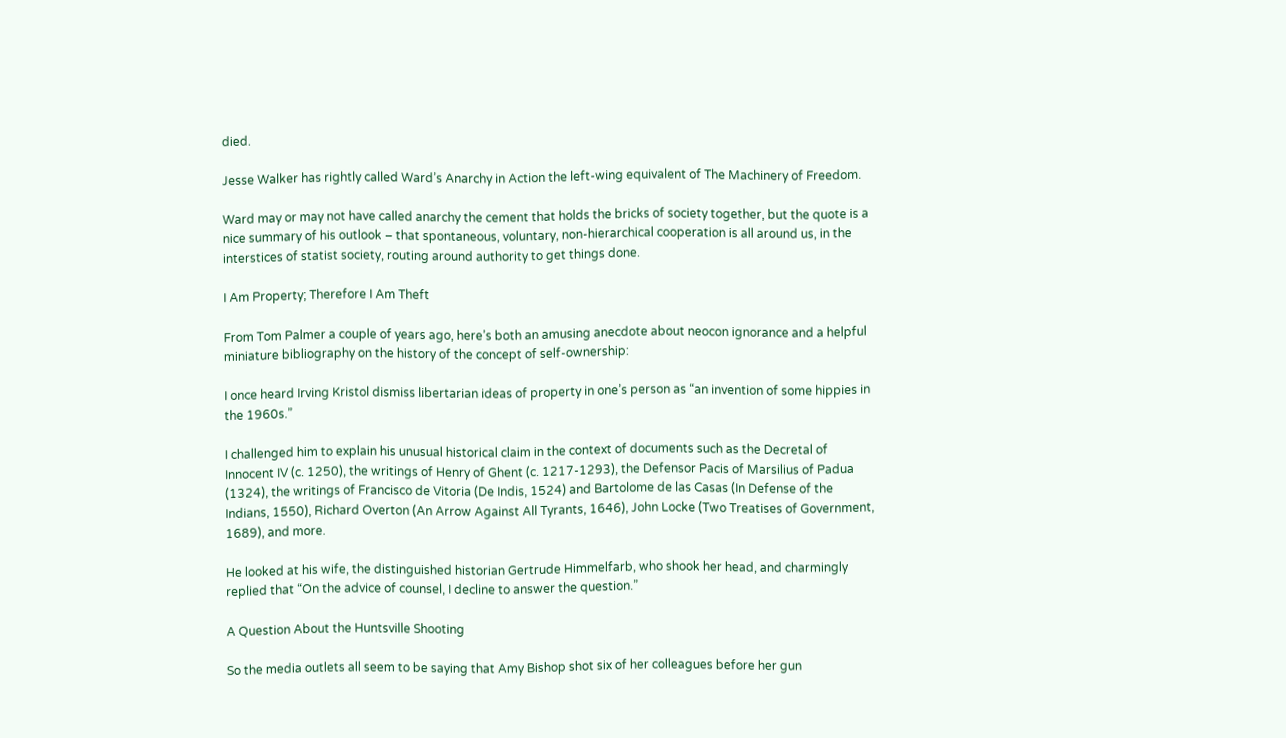died.

Jesse Walker has rightly called Ward’s Anarchy in Action the left-wing equivalent of The Machinery of Freedom.

Ward may or may not have called anarchy the cement that holds the bricks of society together, but the quote is a nice summary of his outlook – that spontaneous, voluntary, non-hierarchical cooperation is all around us, in the interstices of statist society, routing around authority to get things done.

I Am Property; Therefore I Am Theft

From Tom Palmer a couple of years ago, here’s both an amusing anecdote about neocon ignorance and a helpful miniature bibliography on the history of the concept of self-ownership:

I once heard Irving Kristol dismiss libertarian ideas of property in one’s person as “an invention of some hippies in the 1960s.”

I challenged him to explain his unusual historical claim in the context of documents such as the Decretal of Innocent IV (c. 1250), the writings of Henry of Ghent (c. 1217-1293), the Defensor Pacis of Marsilius of Padua (1324), the writings of Francisco de Vitoria (De Indis, 1524) and Bartolome de las Casas (In Defense of the Indians, 1550), Richard Overton (An Arrow Against All Tyrants, 1646), John Locke (Two Treatises of Government, 1689), and more.

He looked at his wife, the distinguished historian Gertrude Himmelfarb, who shook her head, and charmingly replied that “On the advice of counsel, I decline to answer the question.”

A Question About the Huntsville Shooting

So the media outlets all seem to be saying that Amy Bishop shot six of her colleagues before her gun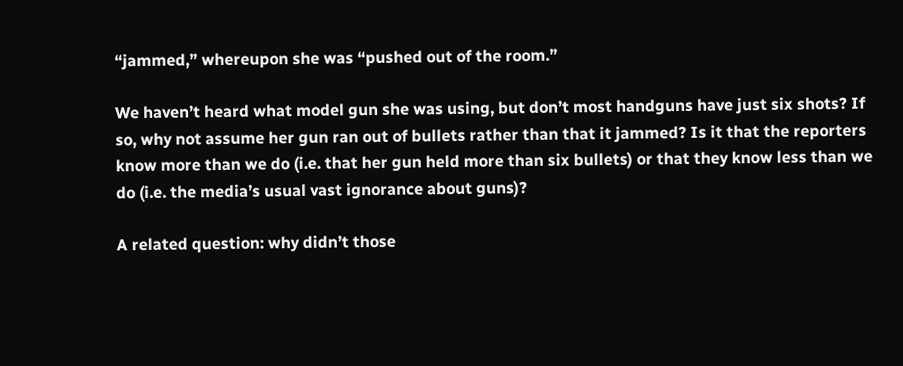“jammed,” whereupon she was “pushed out of the room.”

We haven’t heard what model gun she was using, but don’t most handguns have just six shots? If so, why not assume her gun ran out of bullets rather than that it jammed? Is it that the reporters know more than we do (i.e. that her gun held more than six bullets) or that they know less than we do (i.e. the media’s usual vast ignorance about guns)?

A related question: why didn’t those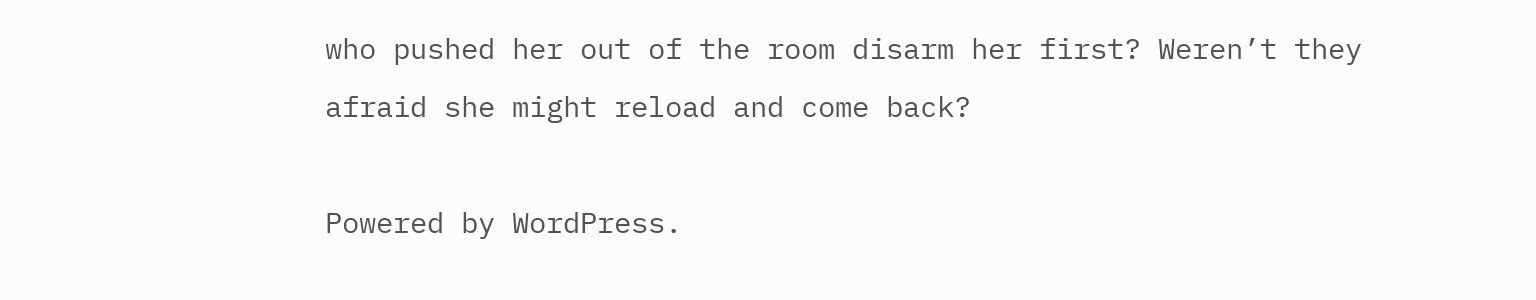who pushed her out of the room disarm her first? Weren’t they afraid she might reload and come back?

Powered by WordPress.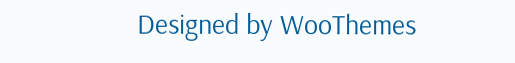Designed by WooThemes